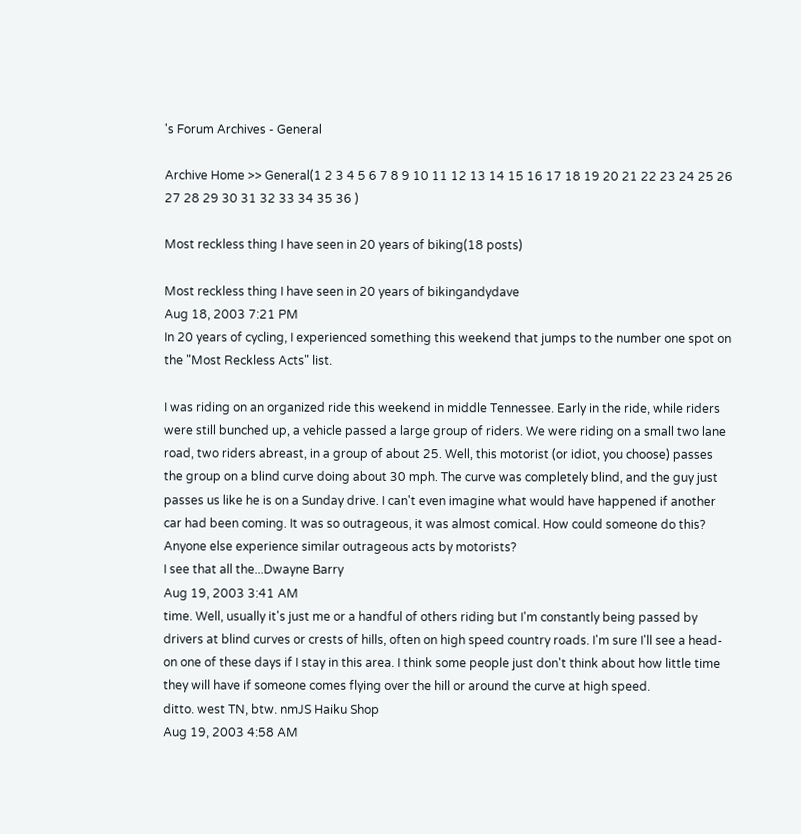's Forum Archives - General

Archive Home >> General(1 2 3 4 5 6 7 8 9 10 11 12 13 14 15 16 17 18 19 20 21 22 23 24 25 26 27 28 29 30 31 32 33 34 35 36 )

Most reckless thing I have seen in 20 years of biking(18 posts)

Most reckless thing I have seen in 20 years of bikingandydave
Aug 18, 2003 7:21 PM
In 20 years of cycling, I experienced something this weekend that jumps to the number one spot on the "Most Reckless Acts" list.

I was riding on an organized ride this weekend in middle Tennessee. Early in the ride, while riders were still bunched up, a vehicle passed a large group of riders. We were riding on a small two lane road, two riders abreast, in a group of about 25. Well, this motorist (or idiot, you choose) passes the group on a blind curve doing about 30 mph. The curve was completely blind, and the guy just passes us like he is on a Sunday drive. I can't even imagine what would have happened if another car had been coming. It was so outrageous, it was almost comical. How could someone do this? Anyone else experience similar outrageous acts by motorists?
I see that all the...Dwayne Barry
Aug 19, 2003 3:41 AM
time. Well, usually it's just me or a handful of others riding but I'm constantly being passed by drivers at blind curves or crests of hills, often on high speed country roads. I'm sure I'll see a head-on one of these days if I stay in this area. I think some people just don't think about how little time they will have if someone comes flying over the hill or around the curve at high speed.
ditto. west TN, btw. nmJS Haiku Shop
Aug 19, 2003 4:58 AM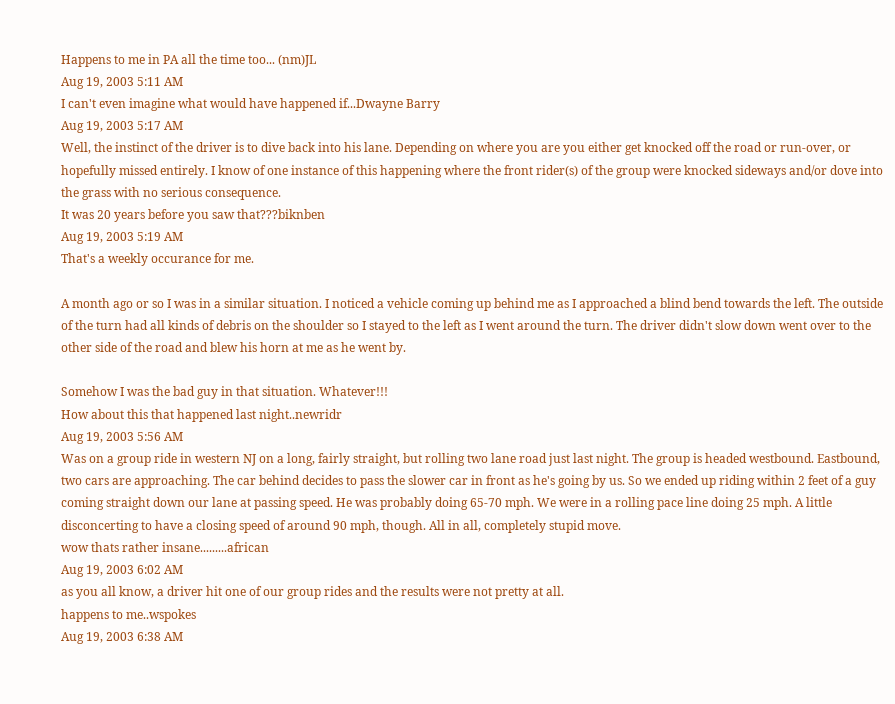Happens to me in PA all the time too... (nm)JL
Aug 19, 2003 5:11 AM
I can't even imagine what would have happened if...Dwayne Barry
Aug 19, 2003 5:17 AM
Well, the instinct of the driver is to dive back into his lane. Depending on where you are you either get knocked off the road or run-over, or hopefully missed entirely. I know of one instance of this happening where the front rider(s) of the group were knocked sideways and/or dove into the grass with no serious consequence.
It was 20 years before you saw that???biknben
Aug 19, 2003 5:19 AM
That's a weekly occurance for me.

A month ago or so I was in a similar situation. I noticed a vehicle coming up behind me as I approached a blind bend towards the left. The outside of the turn had all kinds of debris on the shoulder so I stayed to the left as I went around the turn. The driver didn't slow down went over to the other side of the road and blew his horn at me as he went by.

Somehow I was the bad guy in that situation. Whatever!!!
How about this that happened last night..newridr
Aug 19, 2003 5:56 AM
Was on a group ride in western NJ on a long, fairly straight, but rolling two lane road just last night. The group is headed westbound. Eastbound, two cars are approaching. The car behind decides to pass the slower car in front as he's going by us. So we ended up riding within 2 feet of a guy coming straight down our lane at passing speed. He was probably doing 65-70 mph. We were in a rolling pace line doing 25 mph. A little disconcerting to have a closing speed of around 90 mph, though. All in all, completely stupid move.
wow thats rather insane.........african
Aug 19, 2003 6:02 AM
as you all know, a driver hit one of our group rides and the results were not pretty at all.
happens to me..wspokes
Aug 19, 2003 6:38 AM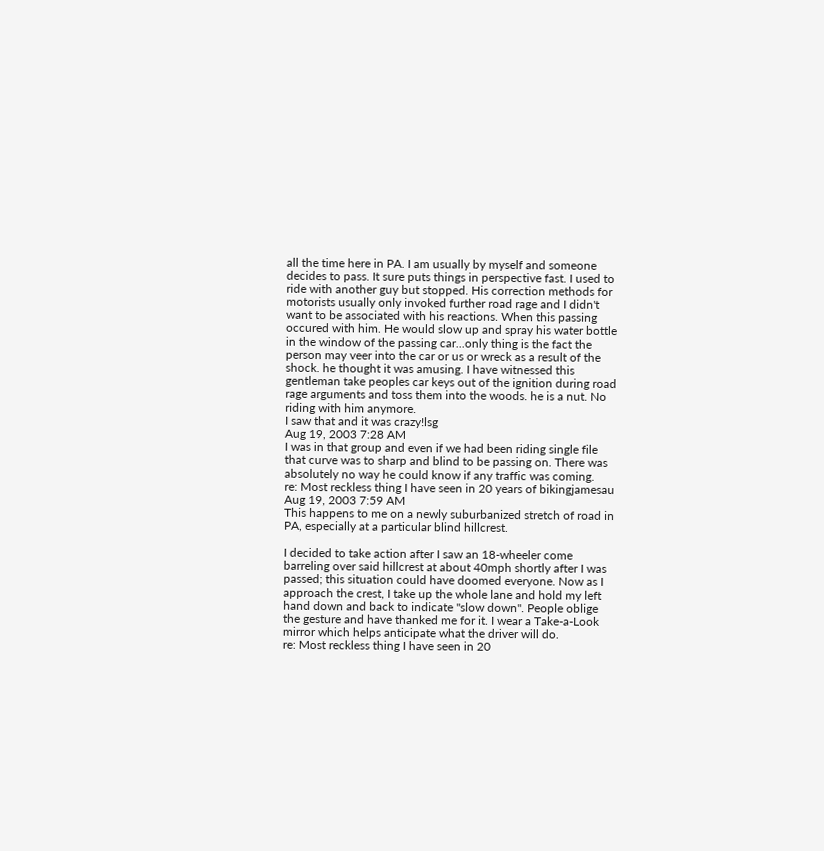all the time here in PA. I am usually by myself and someone decides to pass. It sure puts things in perspective fast. I used to ride with another guy but stopped. His correction methods for motorists usually only invoked further road rage and I didn't want to be associated with his reactions. When this passing occured with him. He would slow up and spray his water bottle in the window of the passing car...only thing is the fact the person may veer into the car or us or wreck as a result of the shock. he thought it was amusing. I have witnessed this gentleman take peoples car keys out of the ignition during road rage arguments and toss them into the woods. he is a nut. No riding with him anymore.
I saw that and it was crazy!lsg
Aug 19, 2003 7:28 AM
I was in that group and even if we had been riding single file that curve was to sharp and blind to be passing on. There was absolutely no way he could know if any traffic was coming.
re: Most reckless thing I have seen in 20 years of bikingjamesau
Aug 19, 2003 7:59 AM
This happens to me on a newly suburbanized stretch of road in PA, especially at a particular blind hillcrest.

I decided to take action after I saw an 18-wheeler come barreling over said hillcrest at about 40mph shortly after I was passed; this situation could have doomed everyone. Now as I approach the crest, I take up the whole lane and hold my left hand down and back to indicate "slow down". People oblige the gesture and have thanked me for it. I wear a Take-a-Look mirror which helps anticipate what the driver will do.
re: Most reckless thing I have seen in 20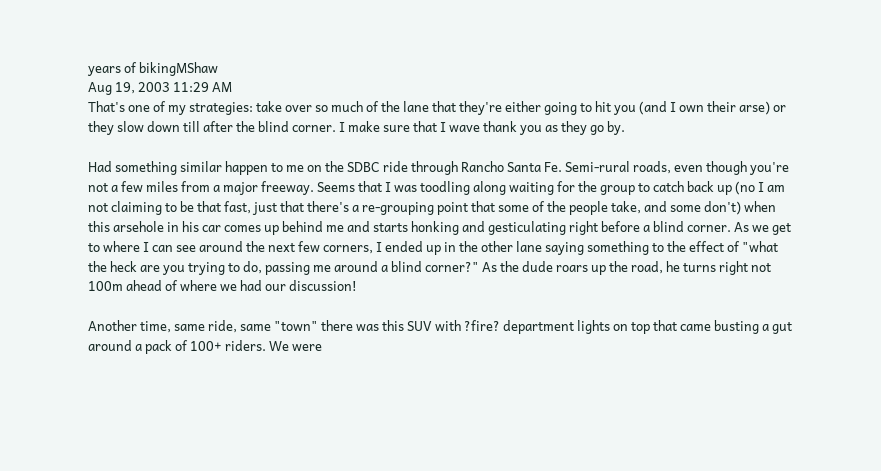years of bikingMShaw
Aug 19, 2003 11:29 AM
That's one of my strategies: take over so much of the lane that they're either going to hit you (and I own their arse) or they slow down till after the blind corner. I make sure that I wave thank you as they go by.

Had something similar happen to me on the SDBC ride through Rancho Santa Fe. Semi-rural roads, even though you're not a few miles from a major freeway. Seems that I was toodling along waiting for the group to catch back up (no I am not claiming to be that fast, just that there's a re-grouping point that some of the people take, and some don't) when this arsehole in his car comes up behind me and starts honking and gesticulating right before a blind corner. As we get to where I can see around the next few corners, I ended up in the other lane saying something to the effect of "what the heck are you trying to do, passing me around a blind corner?" As the dude roars up the road, he turns right not 100m ahead of where we had our discussion!

Another time, same ride, same "town" there was this SUV with ?fire? department lights on top that came busting a gut around a pack of 100+ riders. We were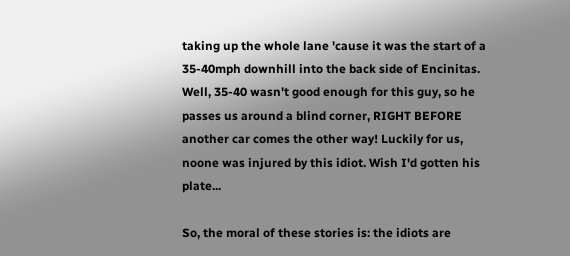taking up the whole lane 'cause it was the start of a 35-40mph downhill into the back side of Encinitas. Well, 35-40 wasn't good enough for this guy, so he passes us around a blind corner, RIGHT BEFORE another car comes the other way! Luckily for us, noone was injured by this idiot. Wish I'd gotten his plate...

So, the moral of these stories is: the idiots are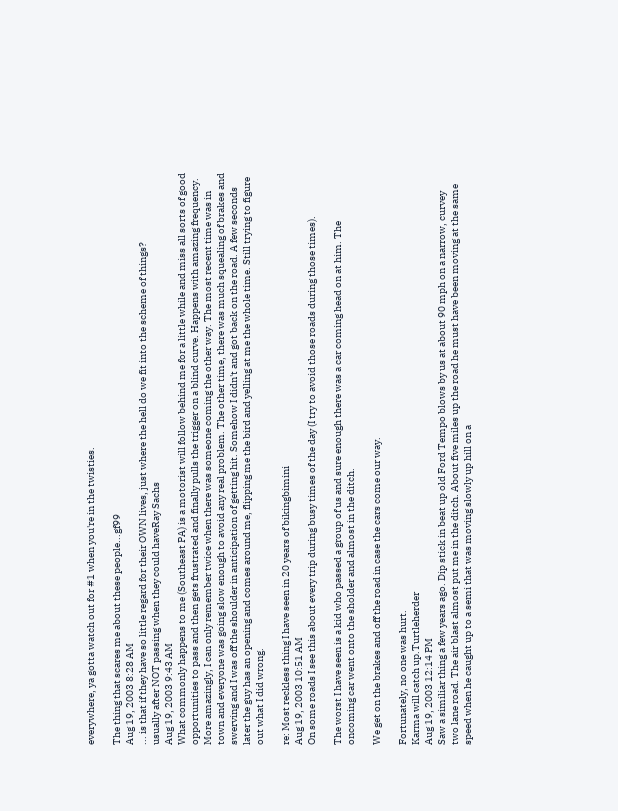everywhere, ya gotta watch out for #1 when you're in the twisties.

The thing that scares me about these people...gf99
Aug 19, 2003 8:28 AM
... is that if they have so little regard for their OWN lives, just where the hell do we fit into the scheme of things?
usually after NOT passing when they could haveRay Sachs
Aug 19, 2003 9:43 AM
What commonly happens to me (Southeast PA) is a motorist will follow behind me for a little while and miss all sorts of good opportunities to pass and then gets frustrated and finally pulls the trigger on a blind curve. Happens with amazing frequency. More amazingly, I can only remember twice when there was someone coming the other way. The most recent time was in town and everyone was going slow enough to avoid any real problem. The other time, there was much squealing of brakes and swerving and I was off the shoulder in anticipation of getting hit. Somehow I didn't and got back on the road. A few seconds later the guy has an opening and comes around me, flipping me the bird and yelling at me the whole time. Still trying to figure out what I did wrong.

re: Most reckless thing I have seen in 20 years of bikingbimini
Aug 19, 2003 10:51 AM
On some roads I see this about every trip during busy times of the day (I try to avoid those roads during those times).

The worst I have seen is a kid who passed a group of us and sure enough there was a car coming head on at him. The oncoming car went onto the sholder and almost in the ditch.

We get on the brakes and off the road in case the cars come our way.

Fortunately, no one was hurt.
Karma will catch up.Turtleherder
Aug 19, 2003 12:14 PM
Saw a similiar thing a few years ago. Dip stick in beat up old Ford Tempo blows by us at about 90 mph on a narrow, curvey two lane road. The air blast almost put me in the ditch. About five miles up the road he must have been moving at the same speed when he caught up to a semi that was moving slowly up hill on a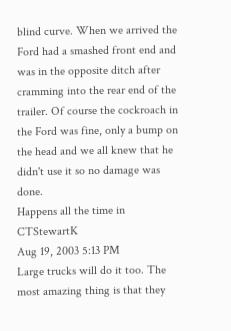blind curve. When we arrived the Ford had a smashed front end and was in the opposite ditch after cramming into the rear end of the trailer. Of course the cockroach in the Ford was fine, only a bump on the head and we all knew that he didn't use it so no damage was done.
Happens all the time in CTStewartK
Aug 19, 2003 5:13 PM
Large trucks will do it too. The most amazing thing is that they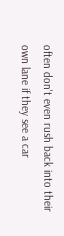often don't even rush back into their own lane if they see a car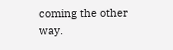coming the other way.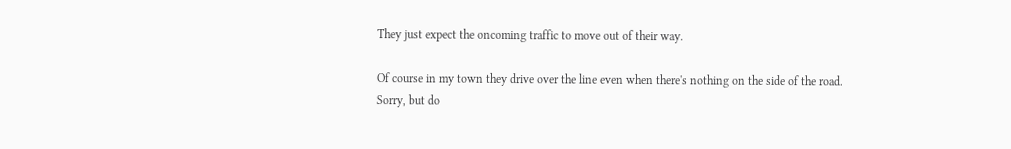They just expect the oncoming traffic to move out of their way.

Of course in my town they drive over the line even when there's nothing on the side of the road.
Sorry, but do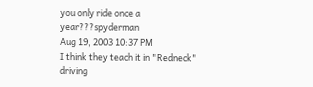you only ride once a year???spyderman
Aug 19, 2003 10:37 PM
I think they teach it in "Redneck" driving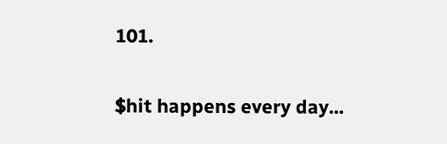101.

$hit happens every day...